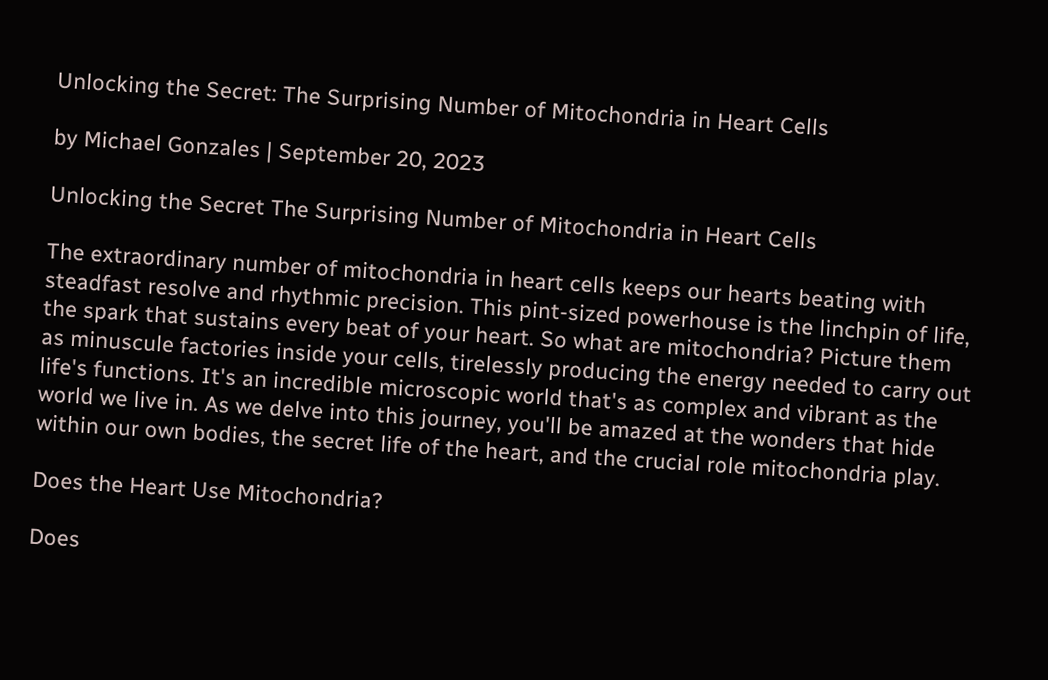Unlocking the Secret: The Surprising Number of Mitochondria in Heart Cells

by Michael Gonzales | September 20, 2023

Unlocking the Secret The Surprising Number of Mitochondria in Heart Cells

The extraordinary number of mitochondria in heart cells keeps our hearts beating with steadfast resolve and rhythmic precision. This pint-sized powerhouse is the linchpin of life, the spark that sustains every beat of your heart. So what are mitochondria? Picture them as minuscule factories inside your cells, tirelessly producing the energy needed to carry out life's functions. It's an incredible microscopic world that's as complex and vibrant as the world we live in. As we delve into this journey, you'll be amazed at the wonders that hide within our own bodies, the secret life of the heart, and the crucial role mitochondria play.

Does the Heart Use Mitochondria?

Does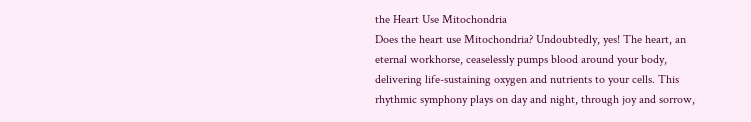the Heart Use Mitochondria
Does the heart use Mitochondria? Undoubtedly, yes! The heart, an eternal workhorse, ceaselessly pumps blood around your body, delivering life-sustaining oxygen and nutrients to your cells. This rhythmic symphony plays on day and night, through joy and sorrow,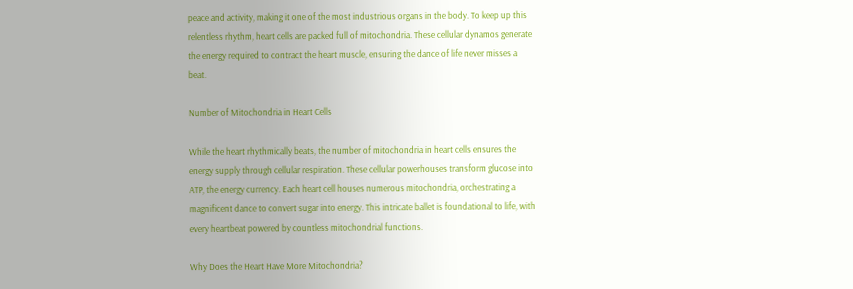peace and activity, making it one of the most industrious organs in the body. To keep up this relentless rhythm, heart cells are packed full of mitochondria. These cellular dynamos generate the energy required to contract the heart muscle, ensuring the dance of life never misses a beat.

Number of Mitochondria in Heart Cells

While the heart rhythmically beats, the number of mitochondria in heart cells ensures the energy supply through cellular respiration. These cellular powerhouses transform glucose into ATP, the energy currency. Each heart cell houses numerous mitochondria, orchestrating a magnificent dance to convert sugar into energy. This intricate ballet is foundational to life, with every heartbeat powered by countless mitochondrial functions.

Why Does the Heart Have More Mitochondria?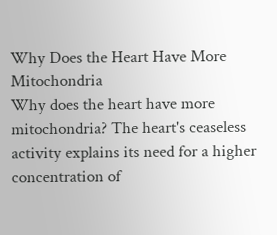Why Does the Heart Have More Mitochondria
Why does the heart have more mitochondria? The heart's ceaseless activity explains its need for a higher concentration of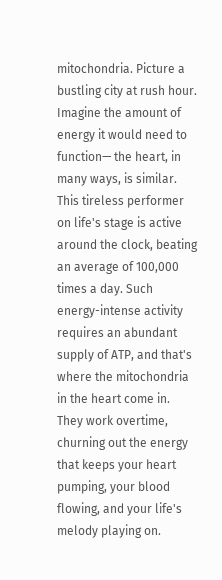mitochondria. Picture a bustling city at rush hour. Imagine the amount of energy it would need to function— the heart, in many ways, is similar. This tireless performer on life's stage is active around the clock, beating an average of 100,000 times a day. Such energy-intense activity requires an abundant supply of ATP, and that's where the mitochondria in the heart come in. They work overtime, churning out the energy that keeps your heart pumping, your blood flowing, and your life's melody playing on.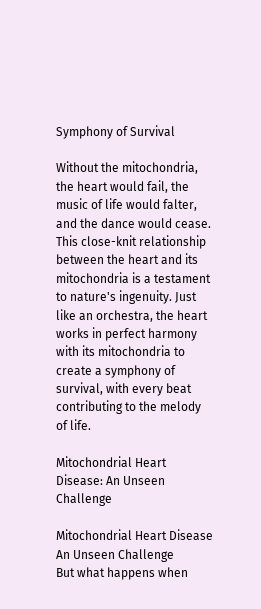Symphony of Survival

Without the mitochondria, the heart would fail, the music of life would falter, and the dance would cease. This close-knit relationship between the heart and its mitochondria is a testament to nature's ingenuity. Just like an orchestra, the heart works in perfect harmony with its mitochondria to create a symphony of survival, with every beat contributing to the melody of life.

Mitochondrial Heart Disease: An Unseen Challenge

Mitochondrial Heart Disease An Unseen Challenge
But what happens when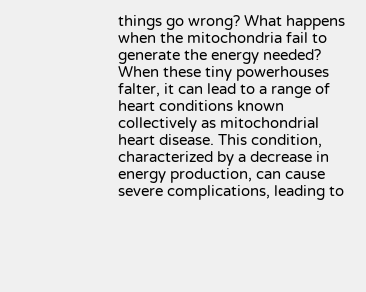things go wrong? What happens when the mitochondria fail to generate the energy needed? When these tiny powerhouses falter, it can lead to a range of heart conditions known collectively as mitochondrial heart disease. This condition, characterized by a decrease in energy production, can cause severe complications, leading to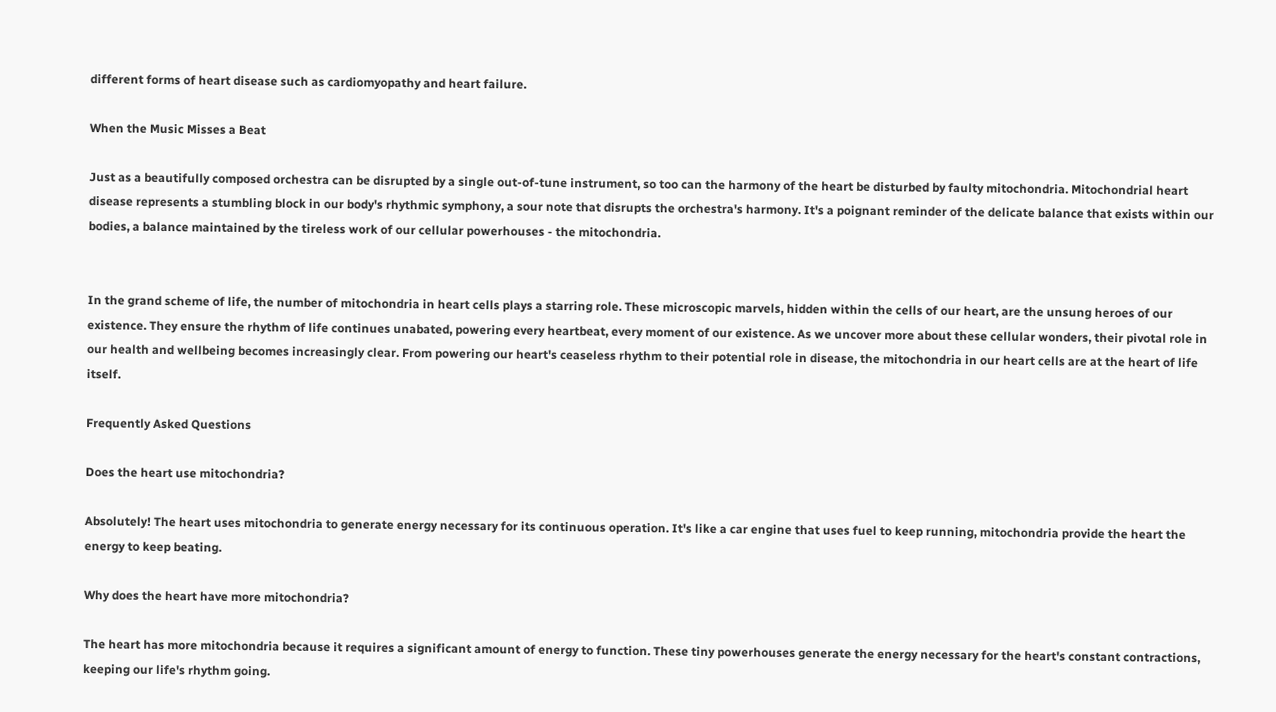different forms of heart disease such as cardiomyopathy and heart failure.

When the Music Misses a Beat

Just as a beautifully composed orchestra can be disrupted by a single out-of-tune instrument, so too can the harmony of the heart be disturbed by faulty mitochondria. Mitochondrial heart disease represents a stumbling block in our body's rhythmic symphony, a sour note that disrupts the orchestra's harmony. It's a poignant reminder of the delicate balance that exists within our bodies, a balance maintained by the tireless work of our cellular powerhouses - the mitochondria.


In the grand scheme of life, the number of mitochondria in heart cells plays a starring role. These microscopic marvels, hidden within the cells of our heart, are the unsung heroes of our existence. They ensure the rhythm of life continues unabated, powering every heartbeat, every moment of our existence. As we uncover more about these cellular wonders, their pivotal role in our health and wellbeing becomes increasingly clear. From powering our heart's ceaseless rhythm to their potential role in disease, the mitochondria in our heart cells are at the heart of life itself.

Frequently Asked Questions

Does the heart use mitochondria?

Absolutely! The heart uses mitochondria to generate energy necessary for its continuous operation. It's like a car engine that uses fuel to keep running, mitochondria provide the heart the energy to keep beating.

Why does the heart have more mitochondria?

The heart has more mitochondria because it requires a significant amount of energy to function. These tiny powerhouses generate the energy necessary for the heart's constant contractions, keeping our life's rhythm going.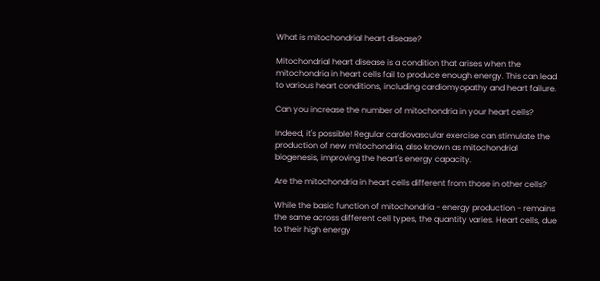What is mitochondrial heart disease?

Mitochondrial heart disease is a condition that arises when the mitochondria in heart cells fail to produce enough energy. This can lead to various heart conditions, including cardiomyopathy and heart failure.

Can you increase the number of mitochondria in your heart cells?

Indeed, it's possible! Regular cardiovascular exercise can stimulate the production of new mitochondria, also known as mitochondrial biogenesis, improving the heart's energy capacity.

Are the mitochondria in heart cells different from those in other cells?

While the basic function of mitochondria - energy production - remains the same across different cell types, the quantity varies. Heart cells, due to their high energy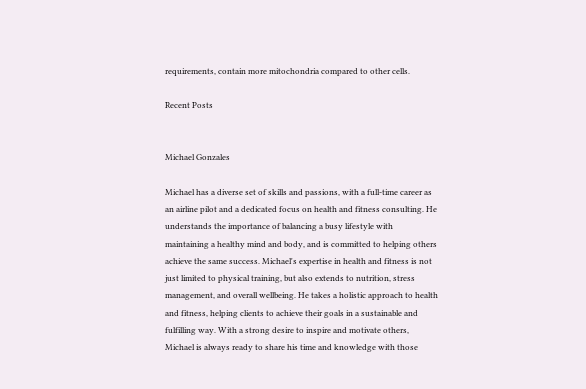requirements, contain more mitochondria compared to other cells.

Recent Posts


Michael Gonzales

Michael has a diverse set of skills and passions, with a full-time career as an airline pilot and a dedicated focus on health and fitness consulting. He understands the importance of balancing a busy lifestyle with maintaining a healthy mind and body, and is committed to helping others achieve the same success. Michael's expertise in health and fitness is not just limited to physical training, but also extends to nutrition, stress management, and overall wellbeing. He takes a holistic approach to health and fitness, helping clients to achieve their goals in a sustainable and fulfilling way. With a strong desire to inspire and motivate others, Michael is always ready to share his time and knowledge with those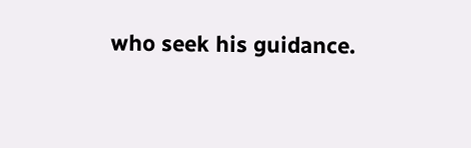who seek his guidance.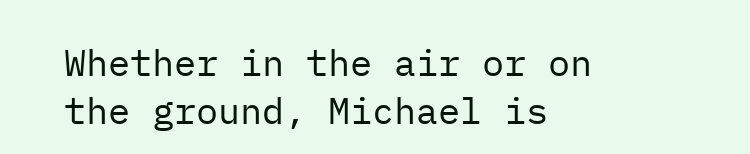Whether in the air or on the ground, Michael is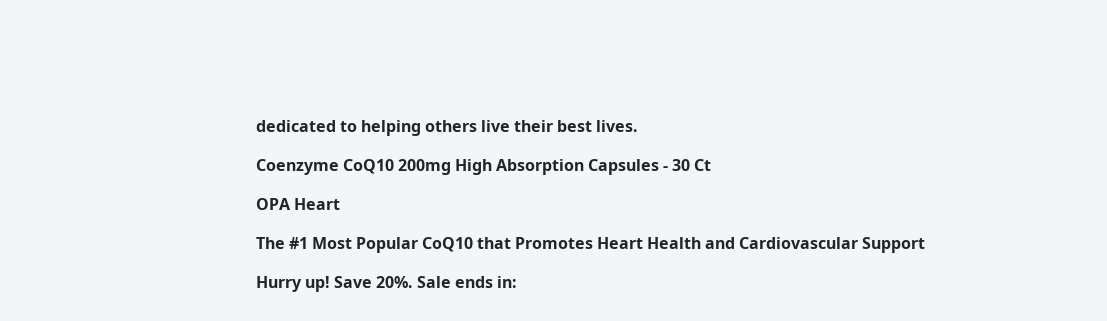dedicated to helping others live their best lives.

Coenzyme CoQ10 200mg High Absorption Capsules - 30 Ct

OPA Heart

The #1 Most Popular CoQ10 that Promotes Heart Health and Cardiovascular Support

Hurry up! Save 20%. Sale ends in: